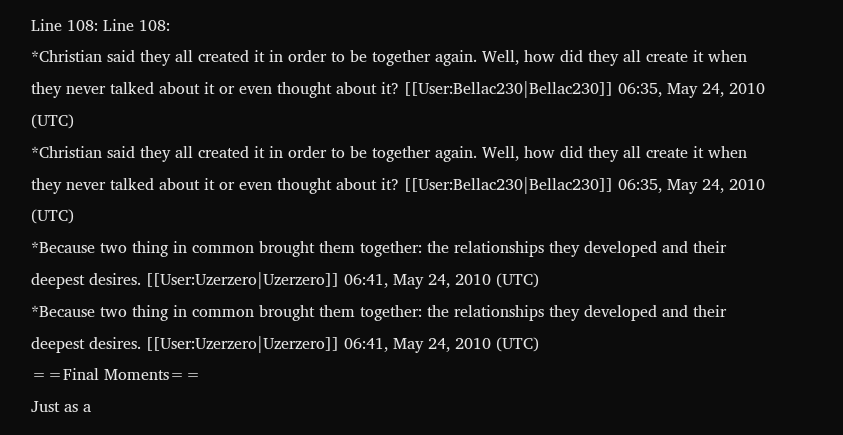Line 108: Line 108:
*Christian said they all created it in order to be together again. Well, how did they all create it when they never talked about it or even thought about it? [[User:Bellac230|Bellac230]] 06:35, May 24, 2010 (UTC)
*Christian said they all created it in order to be together again. Well, how did they all create it when they never talked about it or even thought about it? [[User:Bellac230|Bellac230]] 06:35, May 24, 2010 (UTC)
*Because two thing in common brought them together: the relationships they developed and their deepest desires. [[User:Uzerzero|Uzerzero]] 06:41, May 24, 2010 (UTC)
*Because two thing in common brought them together: the relationships they developed and their deepest desires. [[User:Uzerzero|Uzerzero]] 06:41, May 24, 2010 (UTC)
==Final Moments==
Just as a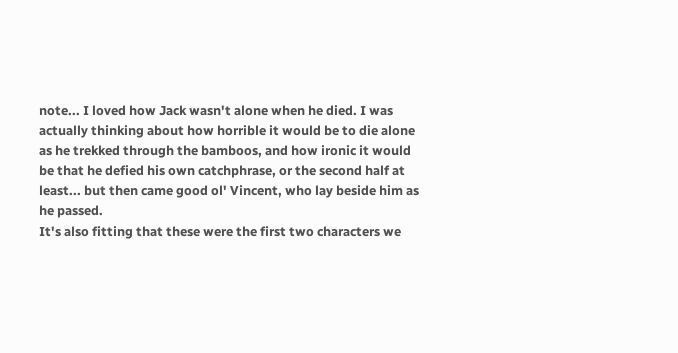note... I loved how Jack wasn't alone when he died. I was actually thinking about how horrible it would be to die alone as he trekked through the bamboos, and how ironic it would be that he defied his own catchphrase, or the second half at least... but then came good ol' Vincent, who lay beside him as he passed.
It's also fitting that these were the first two characters we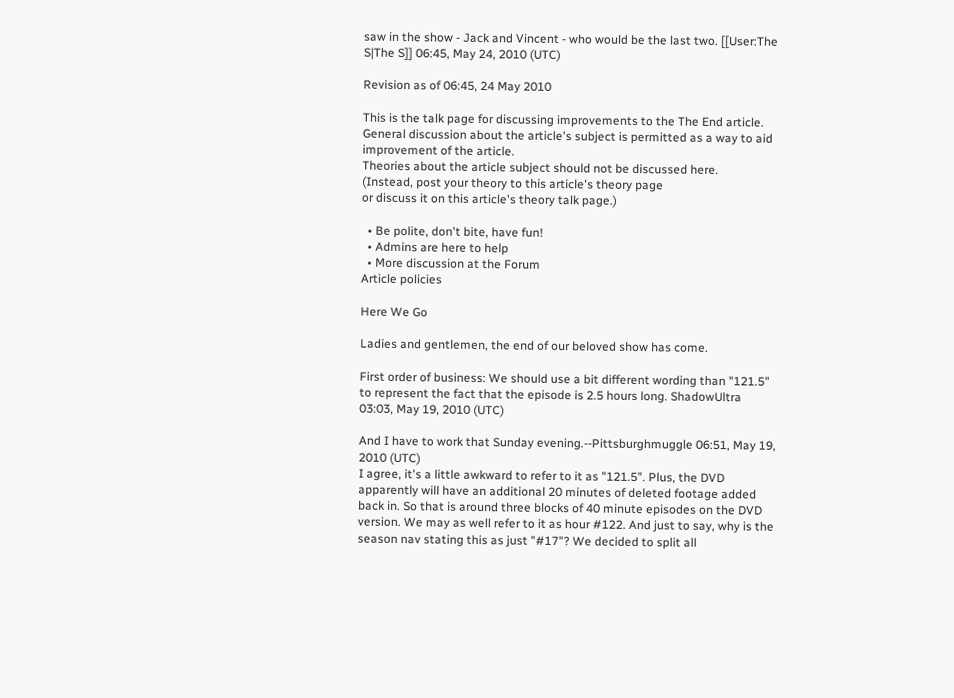saw in the show - Jack and Vincent - who would be the last two. [[User:The S|The S]] 06:45, May 24, 2010 (UTC)

Revision as of 06:45, 24 May 2010

This is the talk page for discussing improvements to the The End article.
General discussion about the article's subject is permitted as a way to aid improvement of the article.
Theories about the article subject should not be discussed here.
(Instead, post your theory to this article's theory page
or discuss it on this article's theory talk page.)

  • Be polite, don't bite, have fun!
  • Admins are here to help
  • More discussion at the Forum
Article policies

Here We Go

Ladies and gentlemen, the end of our beloved show has come.

First order of business: We should use a bit different wording than "121.5" to represent the fact that the episode is 2.5 hours long. ShadowUltra 03:03, May 19, 2010 (UTC)

And I have to work that Sunday evening.--Pittsburghmuggle 06:51, May 19, 2010 (UTC)
I agree, it's a little awkward to refer to it as "121.5". Plus, the DVD apparently will have an additional 20 minutes of deleted footage added back in. So that is around three blocks of 40 minute episodes on the DVD version. We may as well refer to it as hour #122. And just to say, why is the season nav stating this as just "#17"? We decided to split all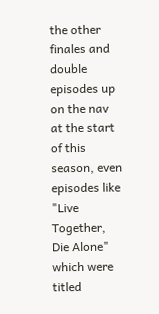the other finales and double episodes up on the nav at the start of this season, even episodes like "Live Together, Die Alone" which were titled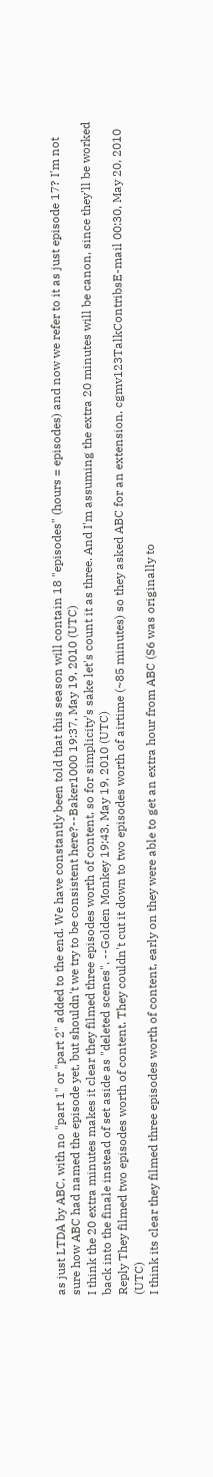as just LTDA by ABC, with no "part 1" or "part 2" added to the end. We have constantly been told that this season will contain 18 "episodes" (hours = episodes) and now we refer to it as just episode 17? I'm not sure how ABC had named the episode yet, but shouldn't we try to be consistent here?--Baker1000 19:37, May 19, 2010 (UTC)
I think the 20 extra minutes makes it clear they filmed three episodes worth of content, so for simplicity's sake let's count it as three. And I'm assuming the extra 20 minutes will be canon, since they'll be worked back into the finale instead of set aside as "deleted scenes". --Golden Monkey 19:43, May 19, 2010 (UTC)
Reply They filmed two episodes worth of content. They couldn't cut it down to two episodes worth of airtime (~85 minutes) so they asked ABC for an extension. cgmv123TalkContribsE-mail 00:30, May 20, 2010 (UTC)
I think its clear they filmed three episodes worth of content, early on they were able to get an extra hour from ABC (S6 was originally to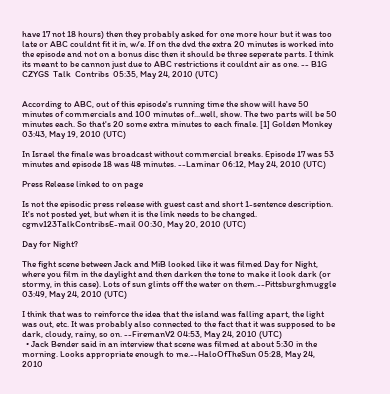have 17 not 18 hours) then they probably asked for one more hour but it was too late or ABC couldnt fit it in, w/e. If on the dvd the extra 20 minutes is worked into the episode and not on a bonus disc then it should be three seperate parts. I think its meant to be cannon just due to ABC restrictions it couldnt air as one. -- B1G CZYGS  Talk  Contribs  05:35, May 24, 2010 (UTC)


According to ABC, out of this episode's running time the show will have 50 minutes of commercials and 100 minutes of...well, show. The two parts will be 50 minutes each. So that's 20 some extra minutes to each finale. [1] Golden Monkey 03:43, May 19, 2010 (UTC)

In Israel the finale was broadcast without commercial breaks. Episode 17 was 53 minutes and episode 18 was 48 minutes. --Laminar 06:12, May 24, 2010 (UTC)

Press Release linked to on page

Is not the episodic press release with guest cast and short 1-sentence description. It's not posted yet, but when it is the link needs to be changed. cgmv123TalkContribsE-mail 00:30, May 20, 2010 (UTC)

Day for Night?

The fight scene between Jack and MiB looked like it was filmed Day for Night, where you film in the daylight and then darken the tone to make it look dark (or stormy, in this case). Lots of sun glints off the water on them.--Pittsburghmuggle 03:49, May 24, 2010 (UTC)

I think that was to reinforce the idea that the island was falling apart, the light was out, etc. It was probably also connected to the fact that it was supposed to be dark, cloudy, rainy, so on. --FiremanV2 04:53, May 24, 2010 (UTC)
  • Jack Bender said in an interview that scene was filmed at about 5:30 in the morning. Looks appropriate enough to me.--HaloOfTheSun 05:28, May 24, 2010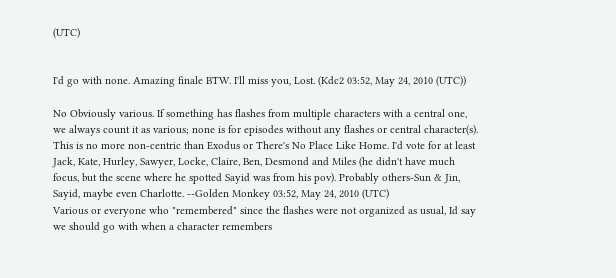(UTC)


I'd go with none. Amazing finale BTW. I'll miss you, Lost. (Kdc2 03:52, May 24, 2010 (UTC))

No Obviously various. If something has flashes from multiple characters with a central one, we always count it as various; none is for episodes without any flashes or central character(s). This is no more non-centric than Exodus or There's No Place Like Home. I'd vote for at least Jack, Kate, Hurley, Sawyer, Locke, Claire, Ben, Desmond and Miles (he didn't have much focus, but the scene where he spotted Sayid was from his pov). Probably others-Sun & Jin, Sayid, maybe even Charlotte. --Golden Monkey 03:52, May 24, 2010 (UTC)
Various or everyone who "remembered" since the flashes were not organized as usual, Id say we should go with when a character remembers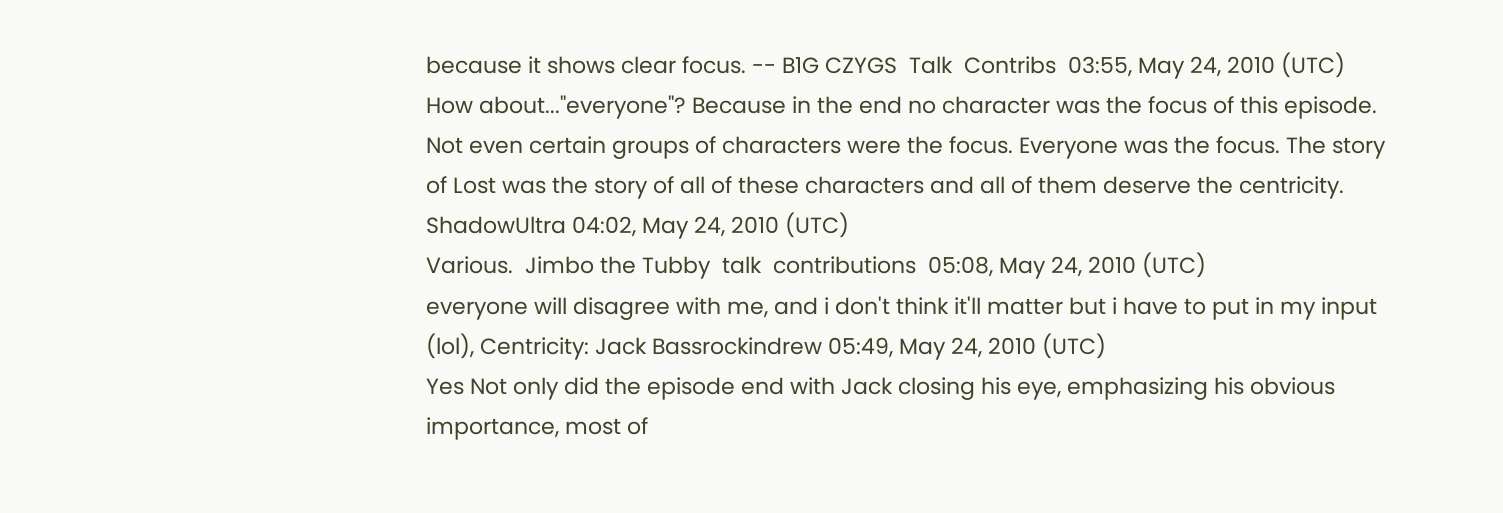because it shows clear focus. -- B1G CZYGS  Talk  Contribs  03:55, May 24, 2010 (UTC)
How about..."everyone"? Because in the end no character was the focus of this episode. Not even certain groups of characters were the focus. Everyone was the focus. The story of Lost was the story of all of these characters and all of them deserve the centricity. ShadowUltra 04:02, May 24, 2010 (UTC)
Various.  Jimbo the Tubby  talk  contributions  05:08, May 24, 2010 (UTC)
everyone will disagree with me, and i don't think it'll matter but i have to put in my input (lol), Centricity: Jack Bassrockindrew 05:49, May 24, 2010 (UTC)
Yes Not only did the episode end with Jack closing his eye, emphasizing his obvious importance, most of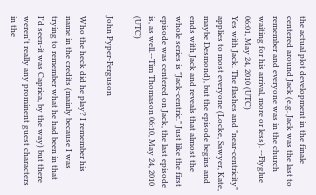the actual plot development in the finale centered around Jack (e.g. Jack was the last to remember and everyone was in the church waiting for his arrival, more or less). --Flyglue 06:01, May 24, 2010 (UTC)
Yes with Jack. The flashes and "near-centricity" applies to most everyone (Locke, Sawyer, Kate, maybe Desmond), but the episode begins and ends with Jack and reveals that almost the whole series is "Jack-centric." Just like the first episode was centered on Jack, the last episode is, as well.--Tim Thomason 06:10, May 24, 2010 (UTC)

John Pyper-Ferguson

Who the heck did he play? I remember his name in the credits (mainly because I was trying to remember what he had been in that I'd seen-it was Caprica, by the way) but there weren't really any prominent guest characters in the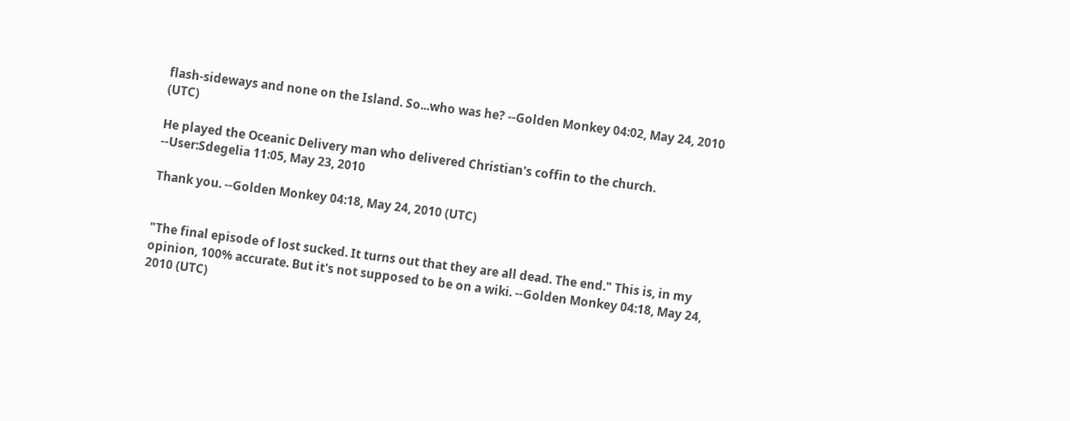flash-sideways and none on the Island. So...who was he? --Golden Monkey 04:02, May 24, 2010 (UTC)

He played the Oceanic Delivery man who delivered Christian's coffin to the church. --User:Sdegelia 11:05, May 23, 2010

Thank you. --Golden Monkey 04:18, May 24, 2010 (UTC)


"The final episode of lost sucked. It turns out that they are all dead. The end." This is, in my opinion, 100% accurate. But it's not supposed to be on a wiki. --Golden Monkey 04:18, May 24, 2010 (UTC)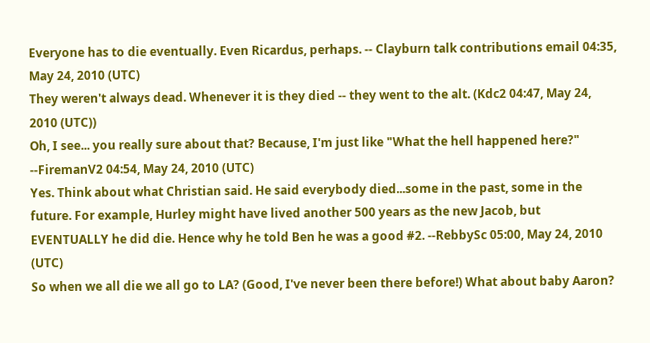Everyone has to die eventually. Even Ricardus, perhaps. -- Clayburn talk contributions email 04:35, May 24, 2010 (UTC)
They weren't always dead. Whenever it is they died -- they went to the alt. (Kdc2 04:47, May 24, 2010 (UTC))
Oh, I see... you really sure about that? Because, I'm just like "What the hell happened here?" --FiremanV2 04:54, May 24, 2010 (UTC)
Yes. Think about what Christian said. He said everybody died...some in the past, some in the future. For example, Hurley might have lived another 500 years as the new Jacob, but EVENTUALLY he did die. Hence why he told Ben he was a good #2. --RebbySc 05:00, May 24, 2010 (UTC)
So when we all die we all go to LA? (Good, I've never been there before!) What about baby Aaron?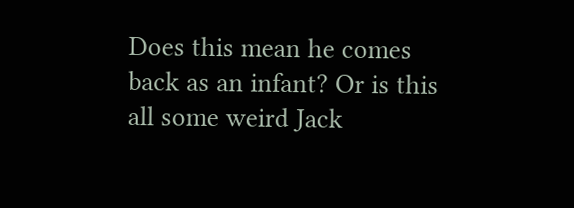Does this mean he comes back as an infant? Or is this all some weird Jack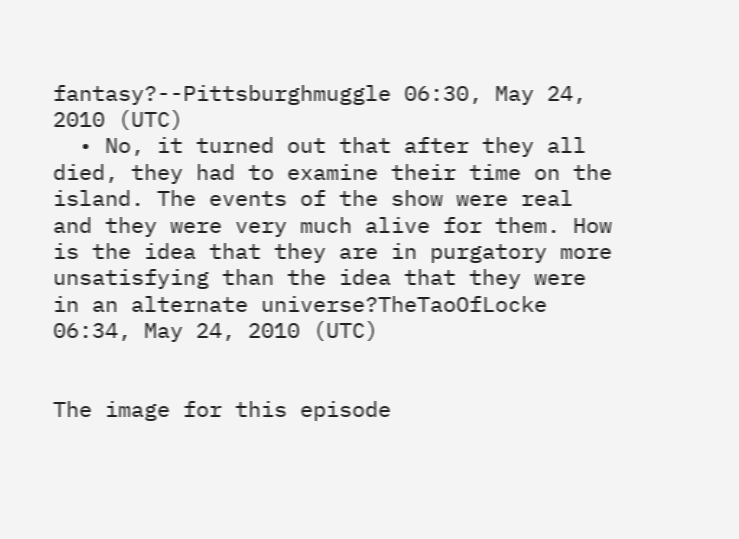fantasy?--Pittsburghmuggle 06:30, May 24, 2010 (UTC)
  • No, it turned out that after they all died, they had to examine their time on the island. The events of the show were real and they were very much alive for them. How is the idea that they are in purgatory more unsatisfying than the idea that they were in an alternate universe?TheTaoOfLocke 06:34, May 24, 2010 (UTC)


The image for this episode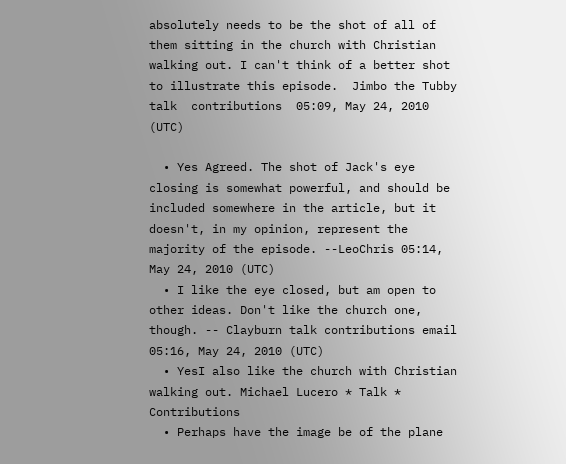absolutely needs to be the shot of all of them sitting in the church with Christian walking out. I can't think of a better shot to illustrate this episode.  Jimbo the Tubby  talk  contributions  05:09, May 24, 2010 (UTC)

  • Yes Agreed. The shot of Jack's eye closing is somewhat powerful, and should be included somewhere in the article, but it doesn't, in my opinion, represent the majority of the episode. --LeoChris 05:14, May 24, 2010 (UTC)
  • I like the eye closed, but am open to other ideas. Don't like the church one, though. -- Clayburn talk contributions email 05:16, May 24, 2010 (UTC)
  • YesI also like the church with Christian walking out. Michael Lucero * Talk * Contributions
  • Perhaps have the image be of the plane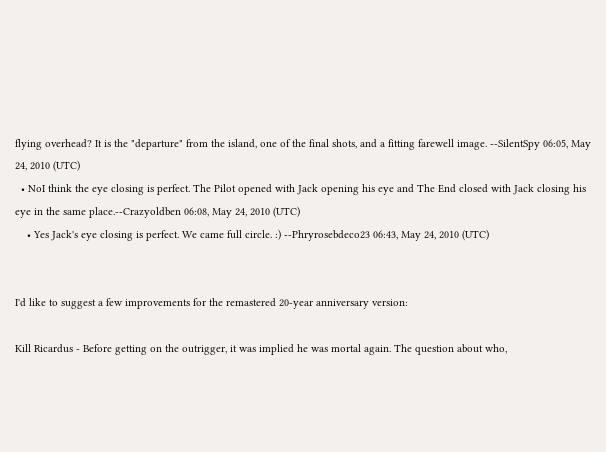flying overhead? It is the "departure" from the island, one of the final shots, and a fitting farewell image. --SilentSpy 06:05, May 24, 2010 (UTC)
  • NoI think the eye closing is perfect. The Pilot opened with Jack opening his eye and The End closed with Jack closing his eye in the same place.--Crazyoldben 06:08, May 24, 2010 (UTC)
    • Yes Jack's eye closing is perfect. We came full circle. :) --Phryrosebdeco23 06:43, May 24, 2010 (UTC)


I'd like to suggest a few improvements for the remastered 20-year anniversary version:

Kill Ricardus - Before getting on the outrigger, it was implied he was mortal again. The question about who,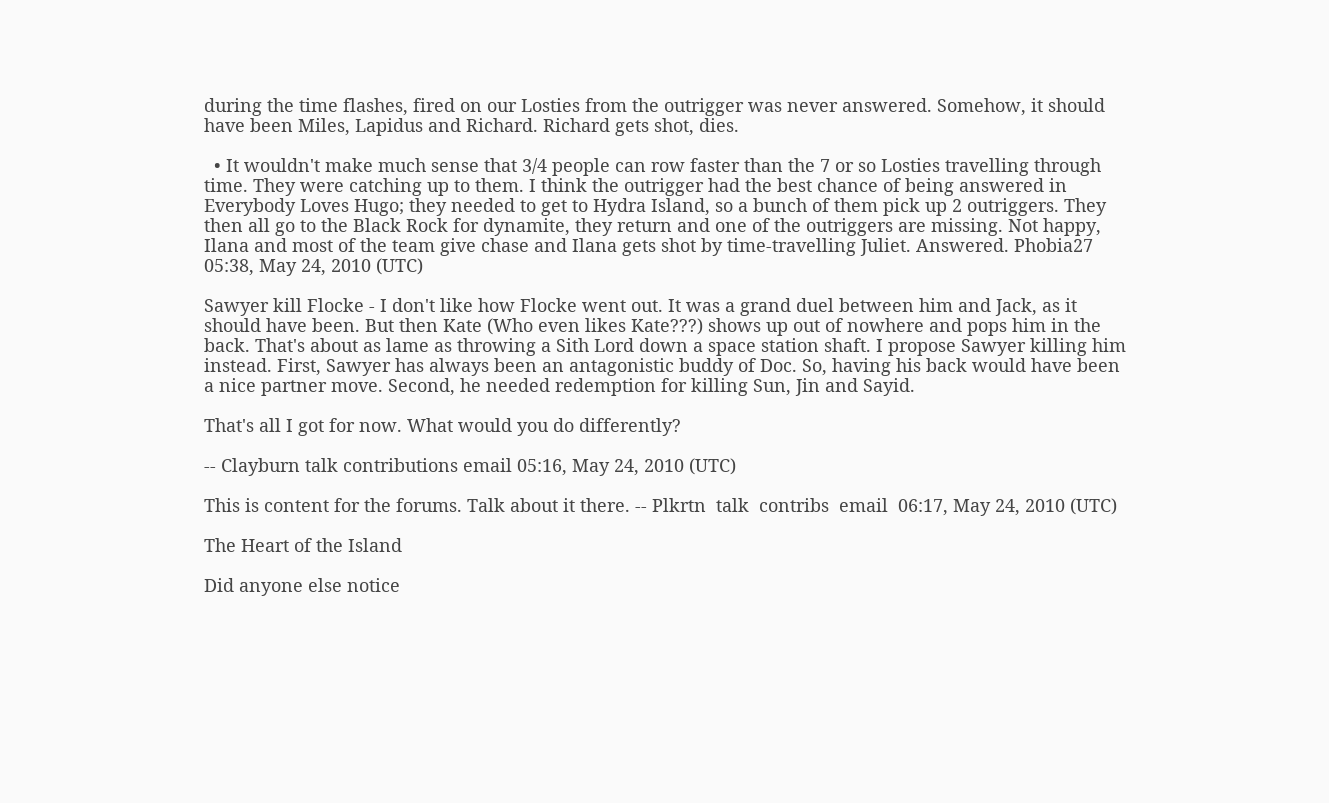during the time flashes, fired on our Losties from the outrigger was never answered. Somehow, it should have been Miles, Lapidus and Richard. Richard gets shot, dies.

  • It wouldn't make much sense that 3/4 people can row faster than the 7 or so Losties travelling through time. They were catching up to them. I think the outrigger had the best chance of being answered in Everybody Loves Hugo; they needed to get to Hydra Island, so a bunch of them pick up 2 outriggers. They then all go to the Black Rock for dynamite, they return and one of the outriggers are missing. Not happy, Ilana and most of the team give chase and Ilana gets shot by time-travelling Juliet. Answered. Phobia27 05:38, May 24, 2010 (UTC)

Sawyer kill Flocke - I don't like how Flocke went out. It was a grand duel between him and Jack, as it should have been. But then Kate (Who even likes Kate???) shows up out of nowhere and pops him in the back. That's about as lame as throwing a Sith Lord down a space station shaft. I propose Sawyer killing him instead. First, Sawyer has always been an antagonistic buddy of Doc. So, having his back would have been a nice partner move. Second, he needed redemption for killing Sun, Jin and Sayid.

That's all I got for now. What would you do differently?

-- Clayburn talk contributions email 05:16, May 24, 2010 (UTC)

This is content for the forums. Talk about it there. -- Plkrtn  talk  contribs  email  06:17, May 24, 2010 (UTC)

The Heart of the Island

Did anyone else notice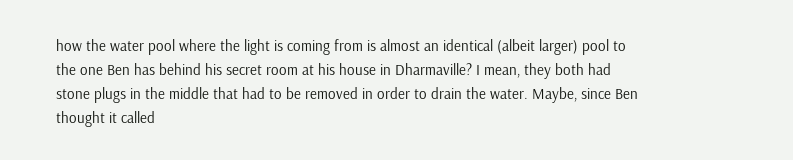how the water pool where the light is coming from is almost an identical (albeit larger) pool to the one Ben has behind his secret room at his house in Dharmaville? I mean, they both had stone plugs in the middle that had to be removed in order to drain the water. Maybe, since Ben thought it called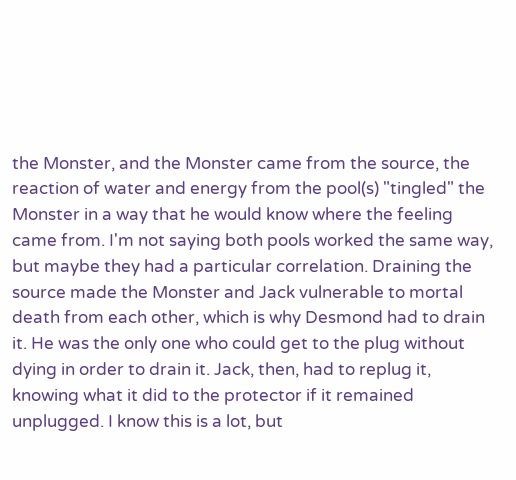the Monster, and the Monster came from the source, the reaction of water and energy from the pool(s) "tingled" the Monster in a way that he would know where the feeling came from. I'm not saying both pools worked the same way, but maybe they had a particular correlation. Draining the source made the Monster and Jack vulnerable to mortal death from each other, which is why Desmond had to drain it. He was the only one who could get to the plug without dying in order to drain it. Jack, then, had to replug it, knowing what it did to the protector if it remained unplugged. I know this is a lot, but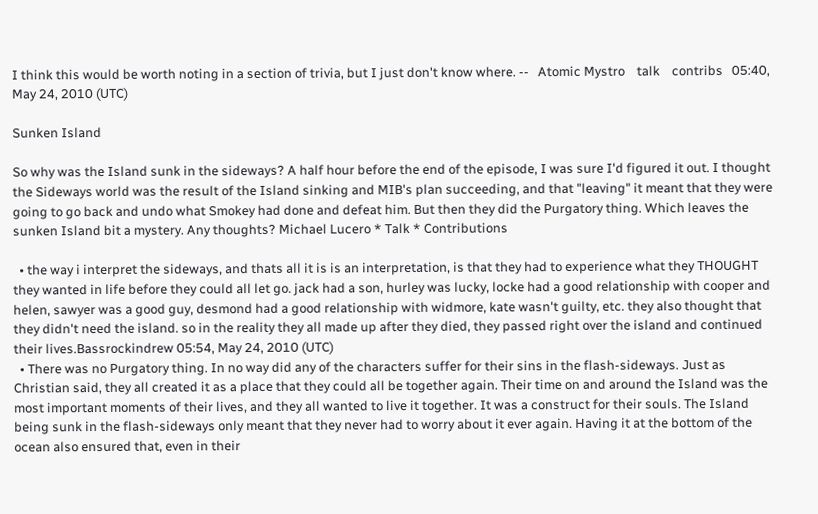I think this would be worth noting in a section of trivia, but I just don't know where. --   Atomic Mystro    talk    contribs   05:40, May 24, 2010 (UTC)

Sunken Island

So why was the Island sunk in the sideways? A half hour before the end of the episode, I was sure I'd figured it out. I thought the Sideways world was the result of the Island sinking and MIB's plan succeeding, and that "leaving" it meant that they were going to go back and undo what Smokey had done and defeat him. But then they did the Purgatory thing. Which leaves the sunken Island bit a mystery. Any thoughts? Michael Lucero * Talk * Contributions

  • the way i interpret the sideways, and thats all it is is an interpretation, is that they had to experience what they THOUGHT they wanted in life before they could all let go. jack had a son, hurley was lucky, locke had a good relationship with cooper and helen, sawyer was a good guy, desmond had a good relationship with widmore, kate wasn't guilty, etc. they also thought that they didn't need the island. so in the reality they all made up after they died, they passed right over the island and continued their lives.Bassrockindrew 05:54, May 24, 2010 (UTC)
  • There was no Purgatory thing. In no way did any of the characters suffer for their sins in the flash-sideways. Just as Christian said, they all created it as a place that they could all be together again. Their time on and around the Island was the most important moments of their lives, and they all wanted to live it together. It was a construct for their souls. The Island being sunk in the flash-sideways only meant that they never had to worry about it ever again. Having it at the bottom of the ocean also ensured that, even in their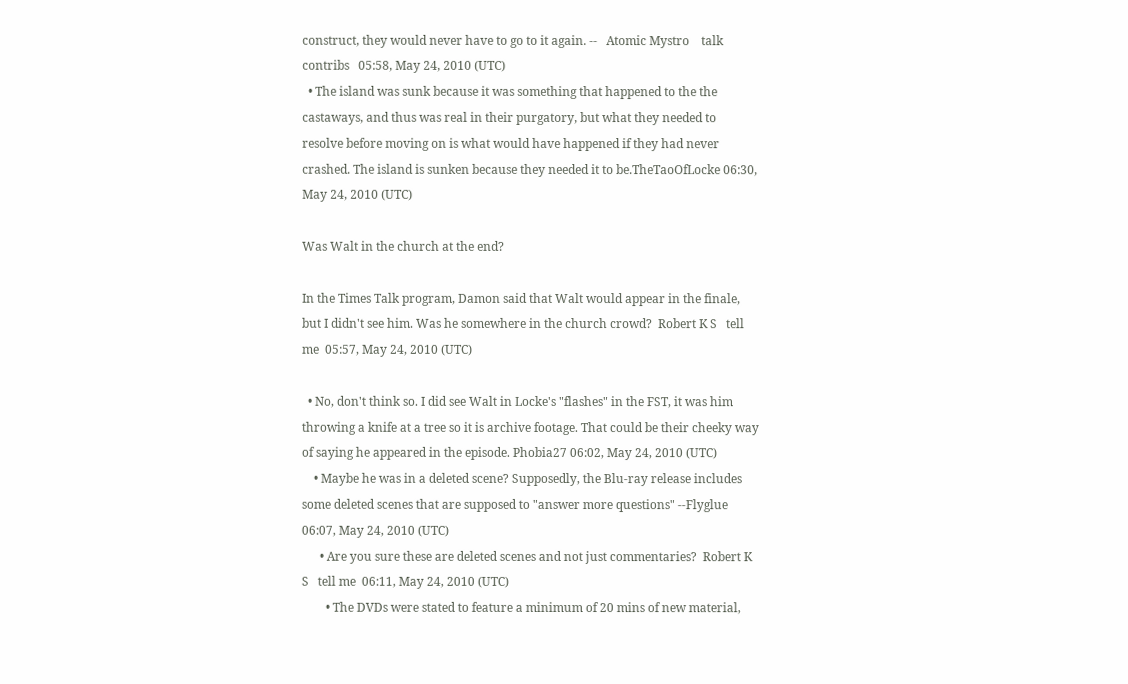construct, they would never have to go to it again. --   Atomic Mystro    talk    contribs   05:58, May 24, 2010 (UTC)
  • The island was sunk because it was something that happened to the the castaways, and thus was real in their purgatory, but what they needed to resolve before moving on is what would have happened if they had never crashed. The island is sunken because they needed it to be.TheTaoOfLocke 06:30, May 24, 2010 (UTC)

Was Walt in the church at the end?

In the Times Talk program, Damon said that Walt would appear in the finale, but I didn't see him. Was he somewhere in the church crowd?  Robert K S   tell me  05:57, May 24, 2010 (UTC)

  • No, don't think so. I did see Walt in Locke's "flashes" in the FST, it was him throwing a knife at a tree so it is archive footage. That could be their cheeky way of saying he appeared in the episode. Phobia27 06:02, May 24, 2010 (UTC)
    • Maybe he was in a deleted scene? Supposedly, the Blu-ray release includes some deleted scenes that are supposed to "answer more questions" --Flyglue 06:07, May 24, 2010 (UTC)
      • Are you sure these are deleted scenes and not just commentaries?  Robert K S   tell me  06:11, May 24, 2010 (UTC)
        • The DVDs were stated to feature a minimum of 20 mins of new material,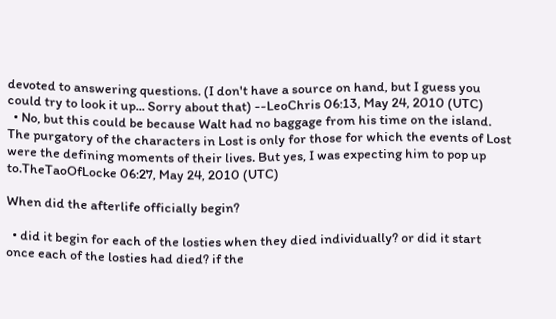devoted to answering questions. (I don't have a source on hand, but I guess you could try to look it up... Sorry about that) --LeoChris 06:13, May 24, 2010 (UTC)
  • No, but this could be because Walt had no baggage from his time on the island. The purgatory of the characters in Lost is only for those for which the events of Lost were the defining moments of their lives. But yes, I was expecting him to pop up to.TheTaoOfLocke 06:27, May 24, 2010 (UTC)

When did the afterlife officially begin?

  • did it begin for each of the losties when they died individually? or did it start once each of the losties had died? if the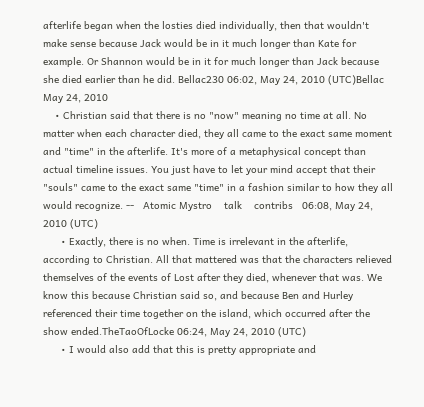afterlife began when the losties died individually, then that wouldn't make sense because Jack would be in it much longer than Kate for example. Or Shannon would be in it for much longer than Jack because she died earlier than he did. Bellac230 06:02, May 24, 2010 (UTC)Bellac May 24, 2010
    • Christian said that there is no "now" meaning no time at all. No matter when each character died, they all came to the exact same moment and "time" in the afterlife. It's more of a metaphysical concept than actual timeline issues. You just have to let your mind accept that their "souls" came to the exact same "time" in a fashion similar to how they all would recognize. --   Atomic Mystro    talk    contribs   06:08, May 24, 2010 (UTC)
      • Exactly, there is no when. Time is irrelevant in the afterlife, according to Christian. All that mattered was that the characters relieved themselves of the events of Lost after they died, whenever that was. We know this because Christian said so, and because Ben and Hurley referenced their time together on the island, which occurred after the show ended.TheTaoOfLocke 06:24, May 24, 2010 (UTC)
      • I would also add that this is pretty appropriate and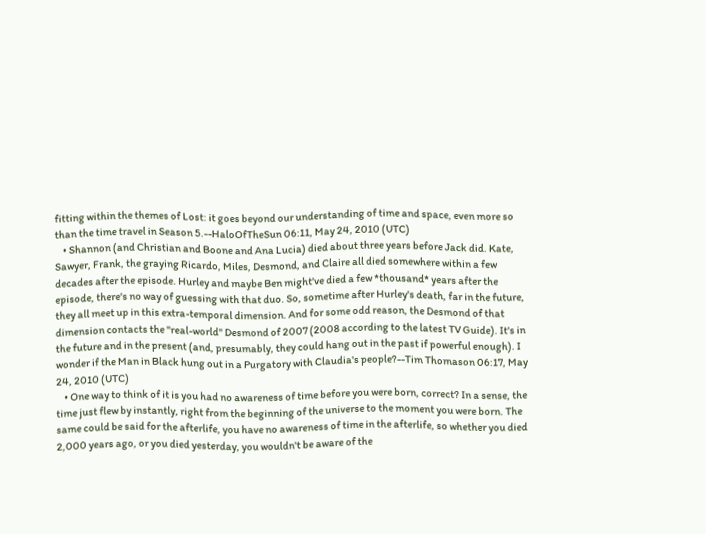fitting within the themes of Lost: it goes beyond our understanding of time and space, even more so than the time travel in Season 5.--HaloOfTheSun 06:11, May 24, 2010 (UTC)
    • Shannon (and Christian and Boone and Ana Lucia) died about three years before Jack did. Kate, Sawyer, Frank, the graying Ricardo, Miles, Desmond, and Claire all died somewhere within a few decades after the episode. Hurley and maybe Ben might've died a few *thousand* years after the episode, there's no way of guessing with that duo. So, sometime after Hurley's death, far in the future, they all meet up in this extra-temporal dimension. And for some odd reason, the Desmond of that dimension contacts the "real-world" Desmond of 2007 (2008 according to the latest TV Guide). It's in the future and in the present (and, presumably, they could hang out in the past if powerful enough). I wonder if the Man in Black hung out in a Purgatory with Claudia's people?--Tim Thomason 06:17, May 24, 2010 (UTC)
    • One way to think of it is you had no awareness of time before you were born, correct? In a sense, the time just flew by instantly, right from the beginning of the universe to the moment you were born. The same could be said for the afterlife, you have no awareness of time in the afterlife, so whether you died 2,000 years ago, or you died yesterday, you wouldn't be aware of the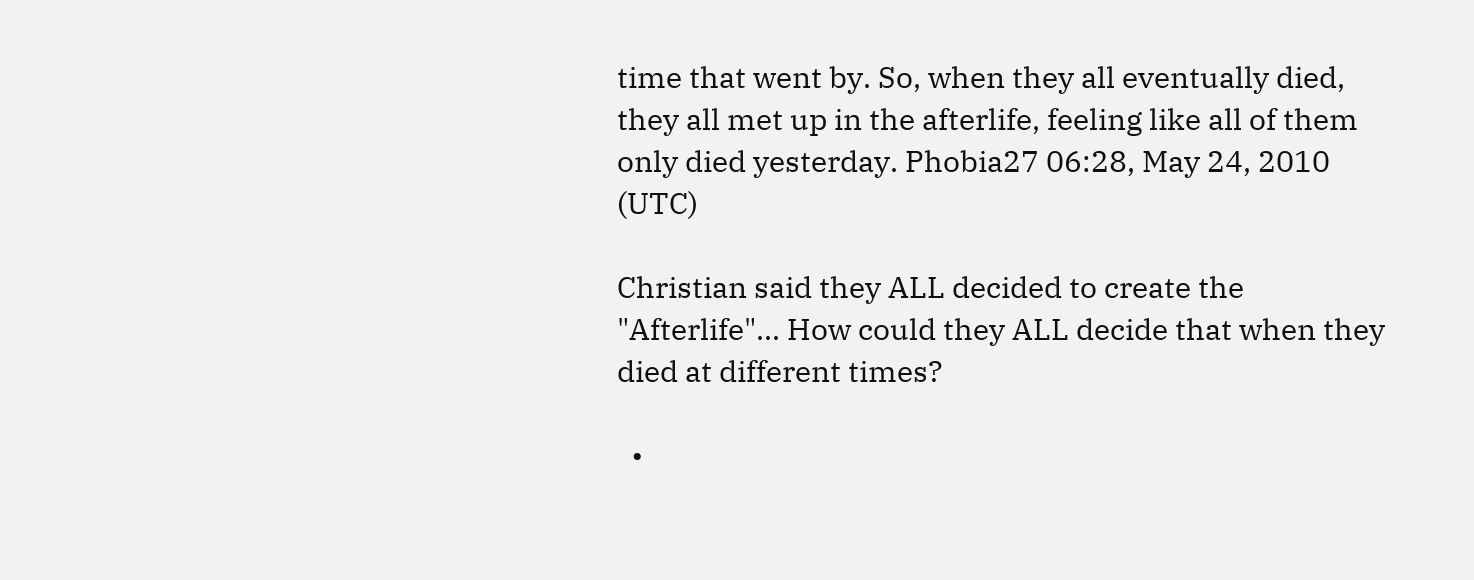time that went by. So, when they all eventually died, they all met up in the afterlife, feeling like all of them only died yesterday. Phobia27 06:28, May 24, 2010 (UTC)

Christian said they ALL decided to create the "Afterlife"... How could they ALL decide that when they died at different times?

  •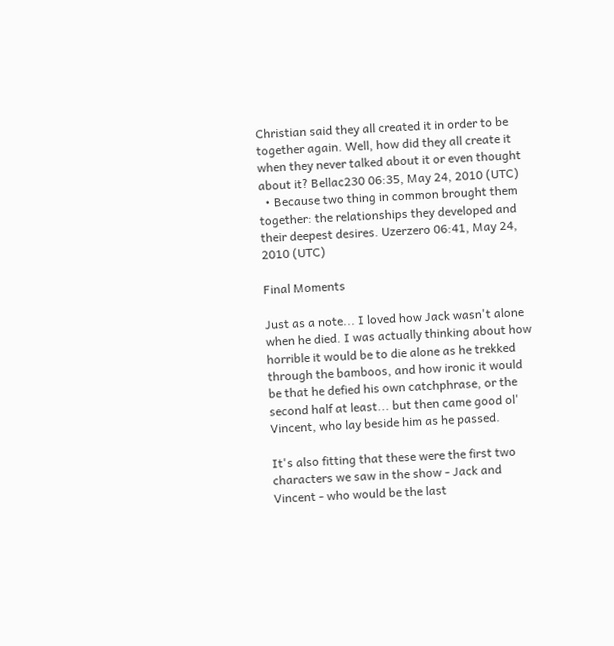Christian said they all created it in order to be together again. Well, how did they all create it when they never talked about it or even thought about it? Bellac230 06:35, May 24, 2010 (UTC)
  • Because two thing in common brought them together: the relationships they developed and their deepest desires. Uzerzero 06:41, May 24, 2010 (UTC)

Final Moments

Just as a note... I loved how Jack wasn't alone when he died. I was actually thinking about how horrible it would be to die alone as he trekked through the bamboos, and how ironic it would be that he defied his own catchphrase, or the second half at least... but then came good ol' Vincent, who lay beside him as he passed.

It's also fitting that these were the first two characters we saw in the show - Jack and Vincent - who would be the last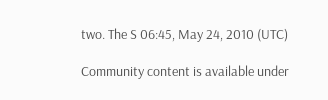two. The S 06:45, May 24, 2010 (UTC)

Community content is available under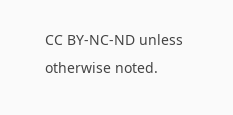CC BY-NC-ND unless otherwise noted.